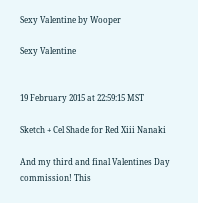Sexy Valentine by Wooper

Sexy Valentine


19 February 2015 at 22:59:15 MST

Sketch + Cel Shade for Red Xiii Nanaki

And my third and final Valentines Day commission! This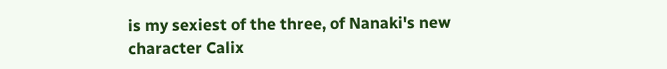is my sexiest of the three, of Nanaki's new character Calix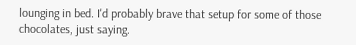lounging in bed. I'd probably brave that setup for some of those chocolates, just saying.